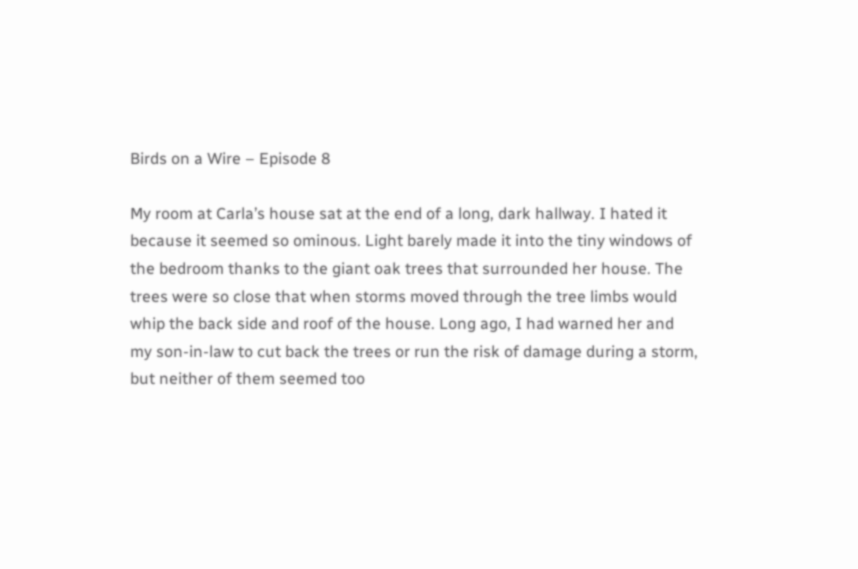Birds on a Wire – Episode 8

My room at Carla’s house sat at the end of a long, dark hallway. I hated it because it seemed so ominous. Light barely made it into the tiny windows of the bedroom thanks to the giant oak trees that surrounded her house. The trees were so close that when storms moved through the tree limbs would whip the back side and roof of the house. Long ago, I had warned her and my son-in-law to cut back the trees or run the risk of damage during a storm, but neither of them seemed too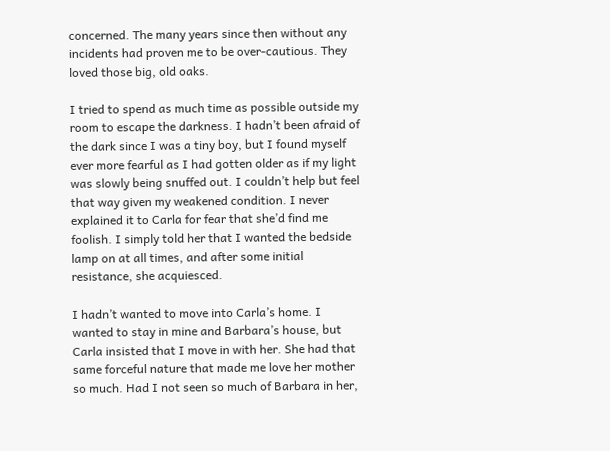concerned. The many years since then without any incidents had proven me to be over-cautious. They loved those big, old oaks.

I tried to spend as much time as possible outside my room to escape the darkness. I hadn’t been afraid of the dark since I was a tiny boy, but I found myself ever more fearful as I had gotten older as if my light was slowly being snuffed out. I couldn’t help but feel that way given my weakened condition. I never explained it to Carla for fear that she’d find me foolish. I simply told her that I wanted the bedside lamp on at all times, and after some initial resistance, she acquiesced.

I hadn’t wanted to move into Carla’s home. I wanted to stay in mine and Barbara’s house, but Carla insisted that I move in with her. She had that same forceful nature that made me love her mother so much. Had I not seen so much of Barbara in her,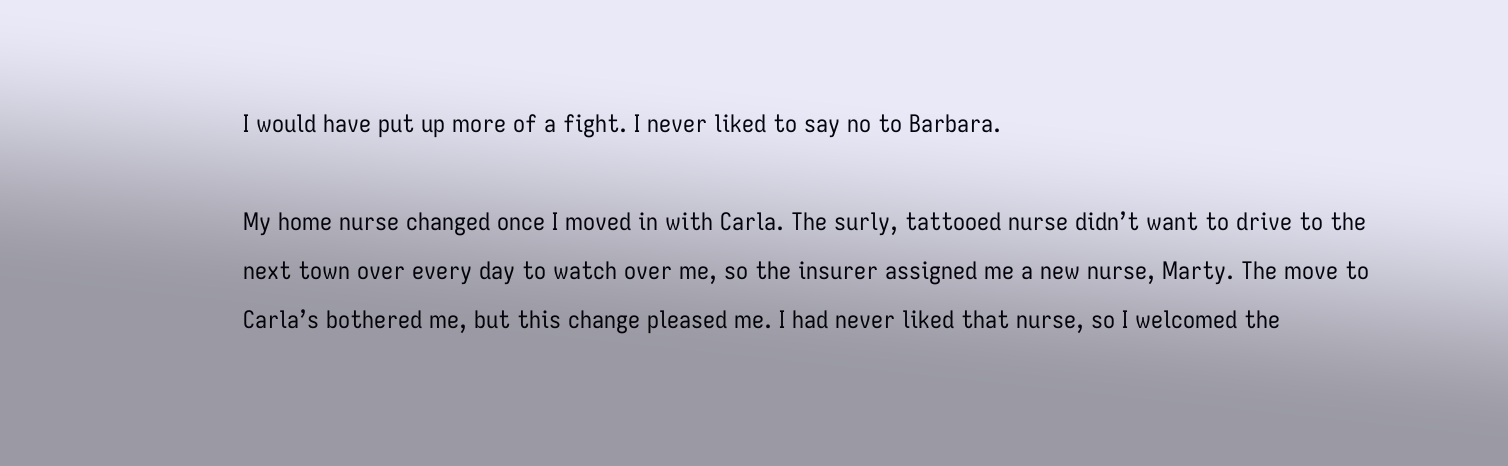I would have put up more of a fight. I never liked to say no to Barbara.

My home nurse changed once I moved in with Carla. The surly, tattooed nurse didn’t want to drive to the next town over every day to watch over me, so the insurer assigned me a new nurse, Marty. The move to Carla’s bothered me, but this change pleased me. I had never liked that nurse, so I welcomed the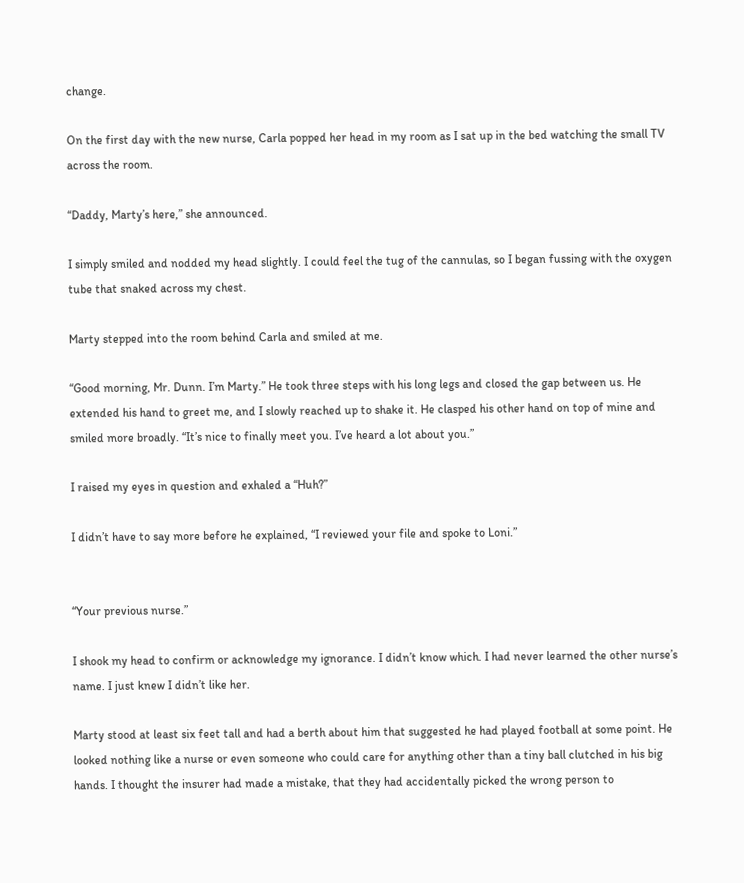change.

On the first day with the new nurse, Carla popped her head in my room as I sat up in the bed watching the small TV across the room.

“Daddy, Marty’s here,” she announced.

I simply smiled and nodded my head slightly. I could feel the tug of the cannulas, so I began fussing with the oxygen tube that snaked across my chest.

Marty stepped into the room behind Carla and smiled at me.

“Good morning, Mr. Dunn. I’m Marty.” He took three steps with his long legs and closed the gap between us. He extended his hand to greet me, and I slowly reached up to shake it. He clasped his other hand on top of mine and smiled more broadly. “It’s nice to finally meet you. I’ve heard a lot about you.”

I raised my eyes in question and exhaled a “Huh?”

I didn’t have to say more before he explained, “I reviewed your file and spoke to Loni.”


“Your previous nurse.”

I shook my head to confirm or acknowledge my ignorance. I didn’t know which. I had never learned the other nurse’s name. I just knew I didn’t like her.

Marty stood at least six feet tall and had a berth about him that suggested he had played football at some point. He looked nothing like a nurse or even someone who could care for anything other than a tiny ball clutched in his big hands. I thought the insurer had made a mistake, that they had accidentally picked the wrong person to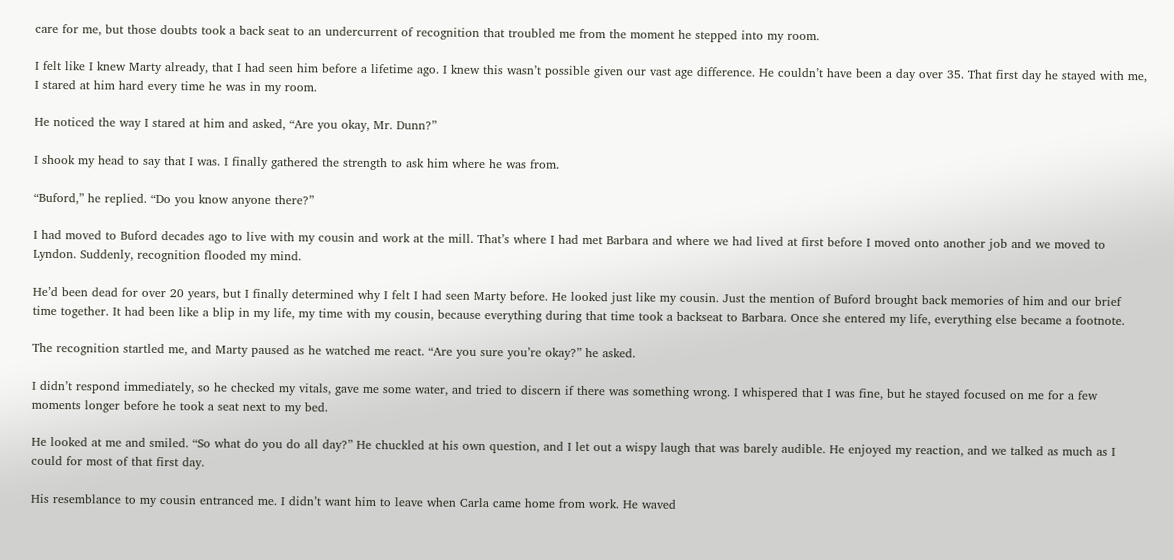care for me, but those doubts took a back seat to an undercurrent of recognition that troubled me from the moment he stepped into my room.

I felt like I knew Marty already, that I had seen him before a lifetime ago. I knew this wasn’t possible given our vast age difference. He couldn’t have been a day over 35. That first day he stayed with me, I stared at him hard every time he was in my room.

He noticed the way I stared at him and asked, “Are you okay, Mr. Dunn?”

I shook my head to say that I was. I finally gathered the strength to ask him where he was from.

“Buford,” he replied. “Do you know anyone there?”

I had moved to Buford decades ago to live with my cousin and work at the mill. That’s where I had met Barbara and where we had lived at first before I moved onto another job and we moved to Lyndon. Suddenly, recognition flooded my mind.

He’d been dead for over 20 years, but I finally determined why I felt I had seen Marty before. He looked just like my cousin. Just the mention of Buford brought back memories of him and our brief time together. It had been like a blip in my life, my time with my cousin, because everything during that time took a backseat to Barbara. Once she entered my life, everything else became a footnote.

The recognition startled me, and Marty paused as he watched me react. “Are you sure you’re okay?” he asked.

I didn’t respond immediately, so he checked my vitals, gave me some water, and tried to discern if there was something wrong. I whispered that I was fine, but he stayed focused on me for a few moments longer before he took a seat next to my bed.

He looked at me and smiled. “So what do you do all day?” He chuckled at his own question, and I let out a wispy laugh that was barely audible. He enjoyed my reaction, and we talked as much as I could for most of that first day.

His resemblance to my cousin entranced me. I didn’t want him to leave when Carla came home from work. He waved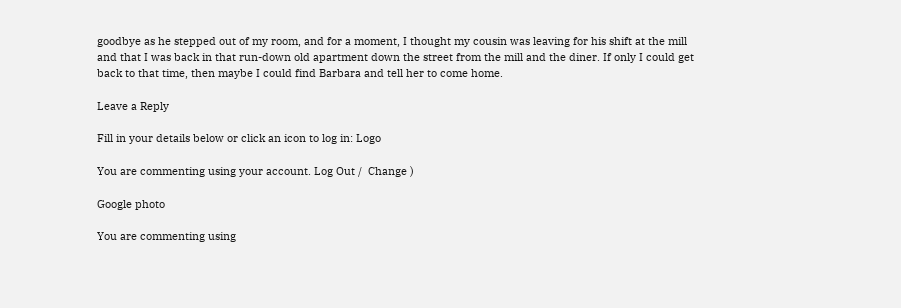goodbye as he stepped out of my room, and for a moment, I thought my cousin was leaving for his shift at the mill and that I was back in that run-down old apartment down the street from the mill and the diner. If only I could get back to that time, then maybe I could find Barbara and tell her to come home.

Leave a Reply

Fill in your details below or click an icon to log in: Logo

You are commenting using your account. Log Out /  Change )

Google photo

You are commenting using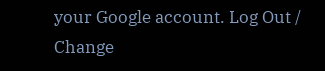your Google account. Log Out /  Change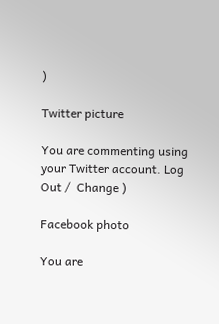)

Twitter picture

You are commenting using your Twitter account. Log Out /  Change )

Facebook photo

You are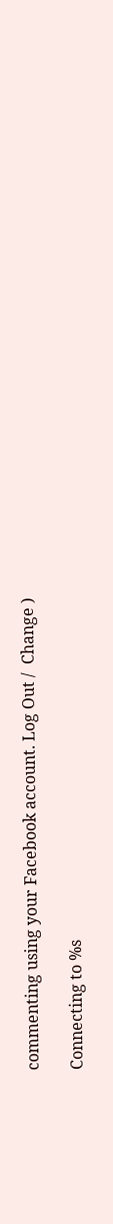commenting using your Facebook account. Log Out /  Change )

Connecting to %s